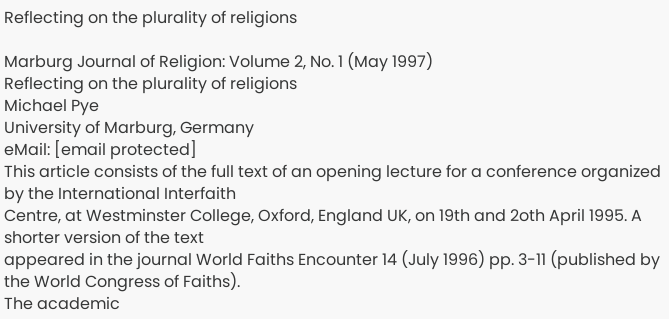Reflecting on the plurality of religions

Marburg Journal of Religion: Volume 2, No. 1 (May 1997)
Reflecting on the plurality of religions
Michael Pye
University of Marburg, Germany
eMail: [email protected]
This article consists of the full text of an opening lecture for a conference organized by the International Interfaith
Centre, at Westminster College, Oxford, England UK, on 19th and 2oth April 1995. A shorter version of the text
appeared in the journal World Faiths Encounter 14 (July 1996) pp. 3-11 (published by the World Congress of Faiths).
The academic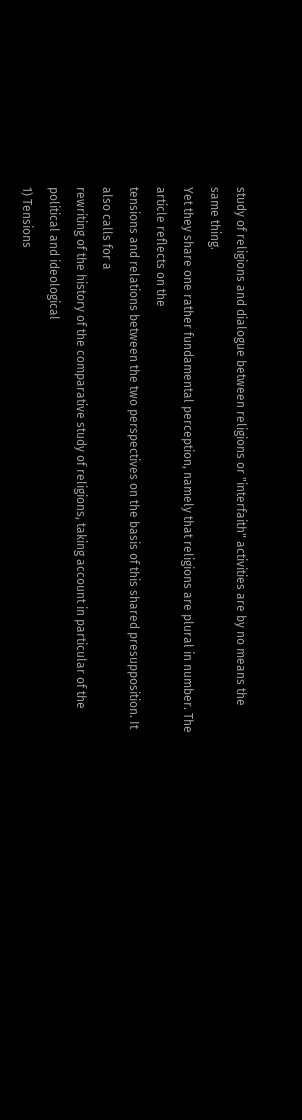study of religions and dialogue between religions or "interfaith" activities are by no means the same thing.
Yet they share one rather fundamental perception, namely that religions are plural in number. The article reflects on the
tensions and relations between the two perspectives on the basis of this shared presupposition. It also calls for a
rewriting of the history of the comparative study of religions, taking account in particular of the political and ideological
1) Tensions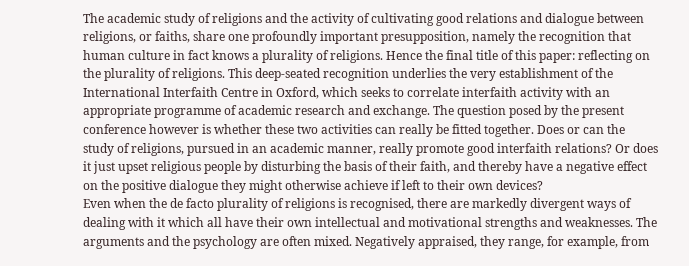The academic study of religions and the activity of cultivating good relations and dialogue between
religions, or faiths, share one profoundly important presupposition, namely the recognition that
human culture in fact knows a plurality of religions. Hence the final title of this paper: reflecting on
the plurality of religions. This deep-seated recognition underlies the very establishment of the
International Interfaith Centre in Oxford, which seeks to correlate interfaith activity with an
appropriate programme of academic research and exchange. The question posed by the present
conference however is whether these two activities can really be fitted together. Does or can the
study of religions, pursued in an academic manner, really promote good interfaith relations? Or does
it just upset religious people by disturbing the basis of their faith, and thereby have a negative effect
on the positive dialogue they might otherwise achieve if left to their own devices?
Even when the de facto plurality of religions is recognised, there are markedly divergent ways of
dealing with it which all have their own intellectual and motivational strengths and weaknesses. The
arguments and the psychology are often mixed. Negatively appraised, they range, for example, from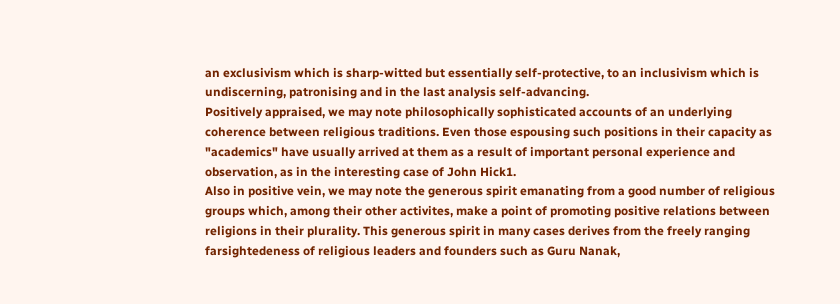an exclusivism which is sharp-witted but essentially self-protective, to an inclusivism which is
undiscerning, patronising and in the last analysis self-advancing.
Positively appraised, we may note philosophically sophisticated accounts of an underlying
coherence between religious traditions. Even those espousing such positions in their capacity as
"academics" have usually arrived at them as a result of important personal experience and
observation, as in the interesting case of John Hick1.
Also in positive vein, we may note the generous spirit emanating from a good number of religious
groups which, among their other activites, make a point of promoting positive relations between
religions in their plurality. This generous spirit in many cases derives from the freely ranging farsightedeness of religious leaders and founders such as Guru Nanak,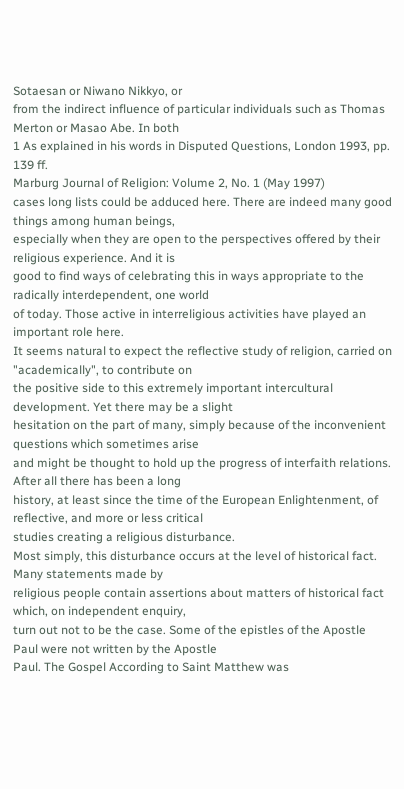Sotaesan or Niwano Nikkyo, or
from the indirect influence of particular individuals such as Thomas Merton or Masao Abe. In both
1 As explained in his words in Disputed Questions, London 1993, pp. 139 ff.
Marburg Journal of Religion: Volume 2, No. 1 (May 1997)
cases long lists could be adduced here. There are indeed many good things among human beings,
especially when they are open to the perspectives offered by their religious experience. And it is
good to find ways of celebrating this in ways appropriate to the radically interdependent, one world
of today. Those active in interreligious activities have played an important role here.
It seems natural to expect the reflective study of religion, carried on "academically", to contribute on
the positive side to this extremely important intercultural development. Yet there may be a slight
hesitation on the part of many, simply because of the inconvenient questions which sometimes arise
and might be thought to hold up the progress of interfaith relations. After all there has been a long
history, at least since the time of the European Enlightenment, of reflective, and more or less critical
studies creating a religious disturbance.
Most simply, this disturbance occurs at the level of historical fact. Many statements made by
religious people contain assertions about matters of historical fact which, on independent enquiry,
turn out not to be the case. Some of the epistles of the Apostle Paul were not written by the Apostle
Paul. The Gospel According to Saint Matthew was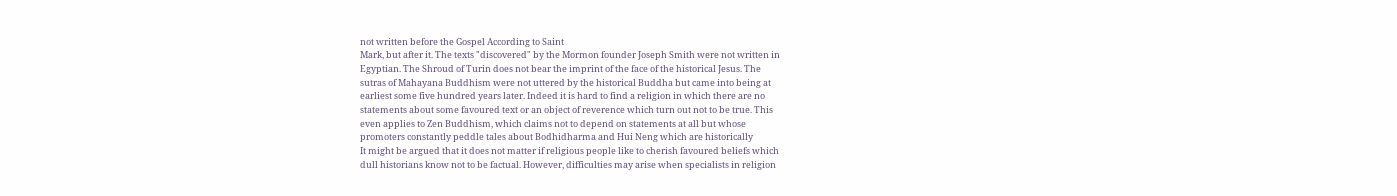not written before the Gospel According to Saint
Mark, but after it. The texts "discovered" by the Mormon founder Joseph Smith were not written in
Egyptian. The Shroud of Turin does not bear the imprint of the face of the historical Jesus. The
sutras of Mahayana Buddhism were not uttered by the historical Buddha but came into being at
earliest some five hundred years later. Indeed it is hard to find a religion in which there are no
statements about some favoured text or an object of reverence which turn out not to be true. This
even applies to Zen Buddhism, which claims not to depend on statements at all but whose
promoters constantly peddle tales about Bodhidharma and Hui Neng which are historically
It might be argued that it does not matter if religious people like to cherish favoured beliefs which
dull historians know not to be factual. However, difficulties may arise when specialists in religion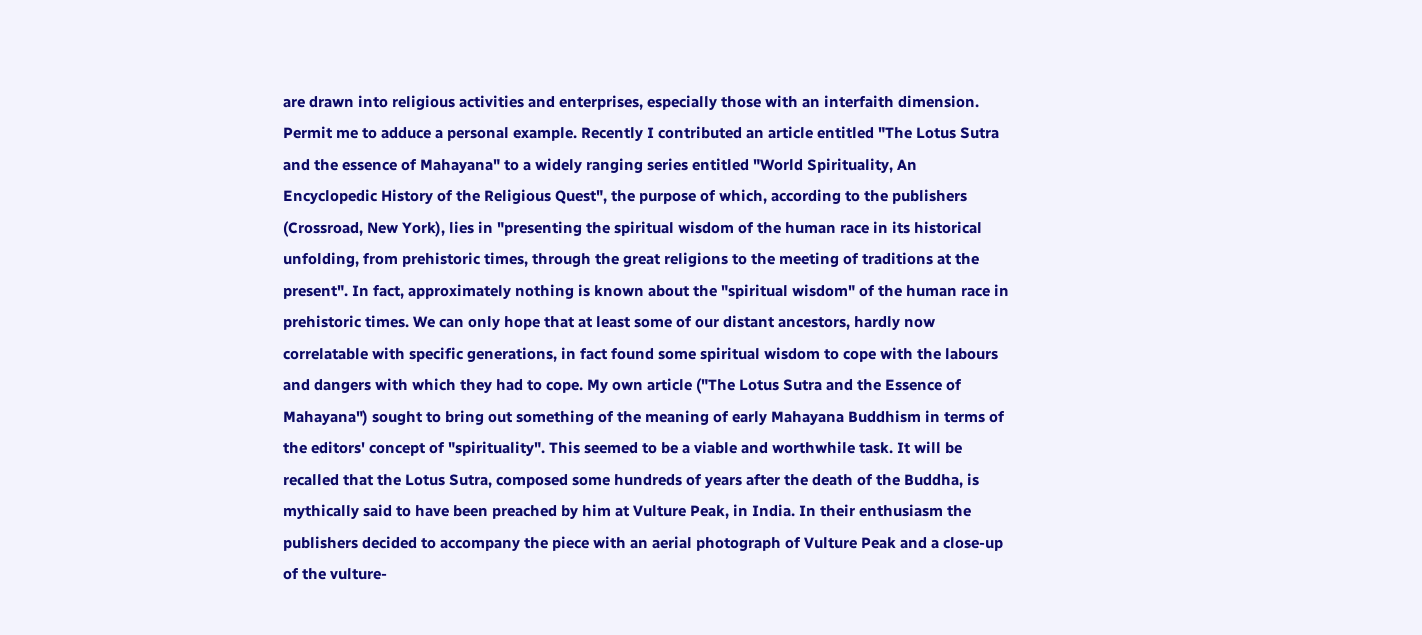are drawn into religious activities and enterprises, especially those with an interfaith dimension.
Permit me to adduce a personal example. Recently I contributed an article entitled "The Lotus Sutra
and the essence of Mahayana" to a widely ranging series entitled "World Spirituality, An
Encyclopedic History of the Religious Quest", the purpose of which, according to the publishers
(Crossroad, New York), lies in "presenting the spiritual wisdom of the human race in its historical
unfolding, from prehistoric times, through the great religions to the meeting of traditions at the
present". In fact, approximately nothing is known about the "spiritual wisdom" of the human race in
prehistoric times. We can only hope that at least some of our distant ancestors, hardly now
correlatable with specific generations, in fact found some spiritual wisdom to cope with the labours
and dangers with which they had to cope. My own article ("The Lotus Sutra and the Essence of
Mahayana") sought to bring out something of the meaning of early Mahayana Buddhism in terms of
the editors' concept of "spirituality". This seemed to be a viable and worthwhile task. It will be
recalled that the Lotus Sutra, composed some hundreds of years after the death of the Buddha, is
mythically said to have been preached by him at Vulture Peak, in India. In their enthusiasm the
publishers decided to accompany the piece with an aerial photograph of Vulture Peak and a close-up
of the vulture-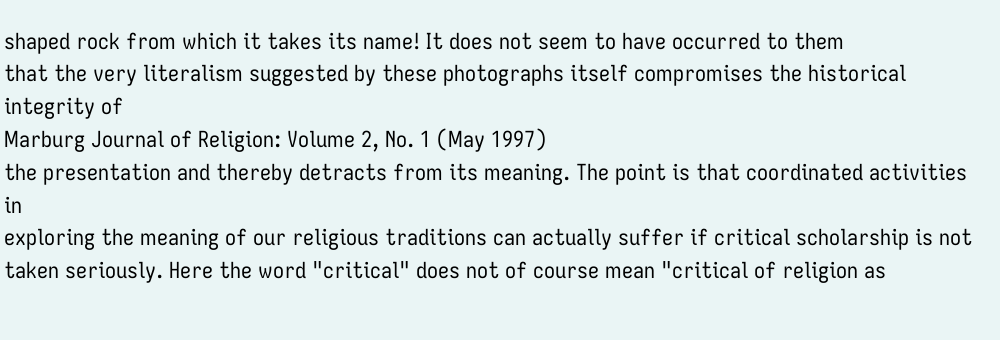shaped rock from which it takes its name! It does not seem to have occurred to them
that the very literalism suggested by these photographs itself compromises the historical integrity of
Marburg Journal of Religion: Volume 2, No. 1 (May 1997)
the presentation and thereby detracts from its meaning. The point is that coordinated activities in
exploring the meaning of our religious traditions can actually suffer if critical scholarship is not
taken seriously. Here the word "critical" does not of course mean "critical of religion as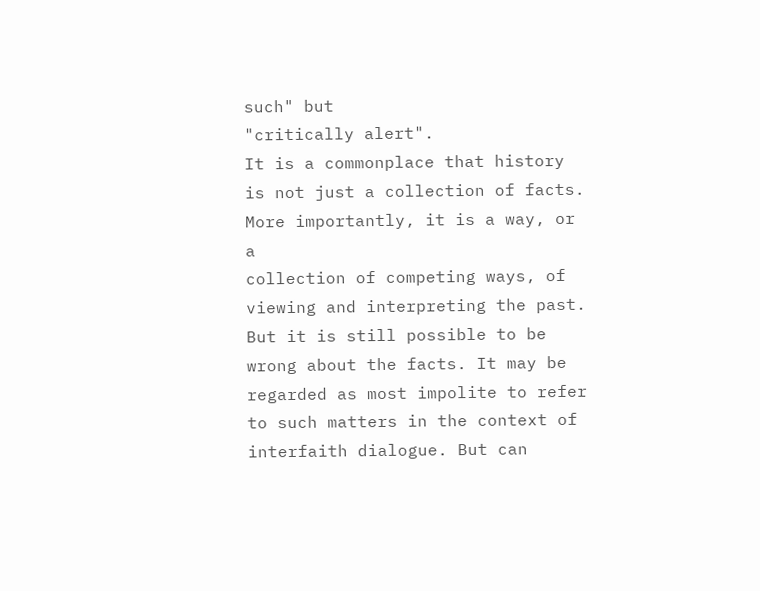such" but
"critically alert".
It is a commonplace that history is not just a collection of facts. More importantly, it is a way, or a
collection of competing ways, of viewing and interpreting the past. But it is still possible to be
wrong about the facts. It may be regarded as most impolite to refer to such matters in the context of
interfaith dialogue. But can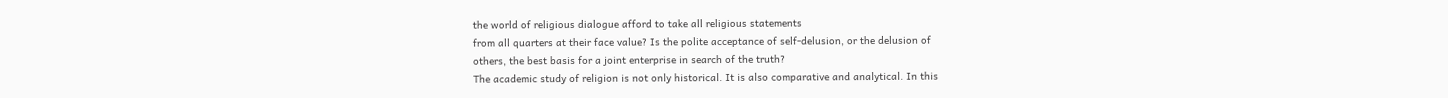the world of religious dialogue afford to take all religious statements
from all quarters at their face value? Is the polite acceptance of self-delusion, or the delusion of
others, the best basis for a joint enterprise in search of the truth?
The academic study of religion is not only historical. It is also comparative and analytical. In this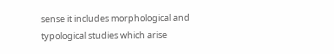sense it includes morphological and typological studies which arise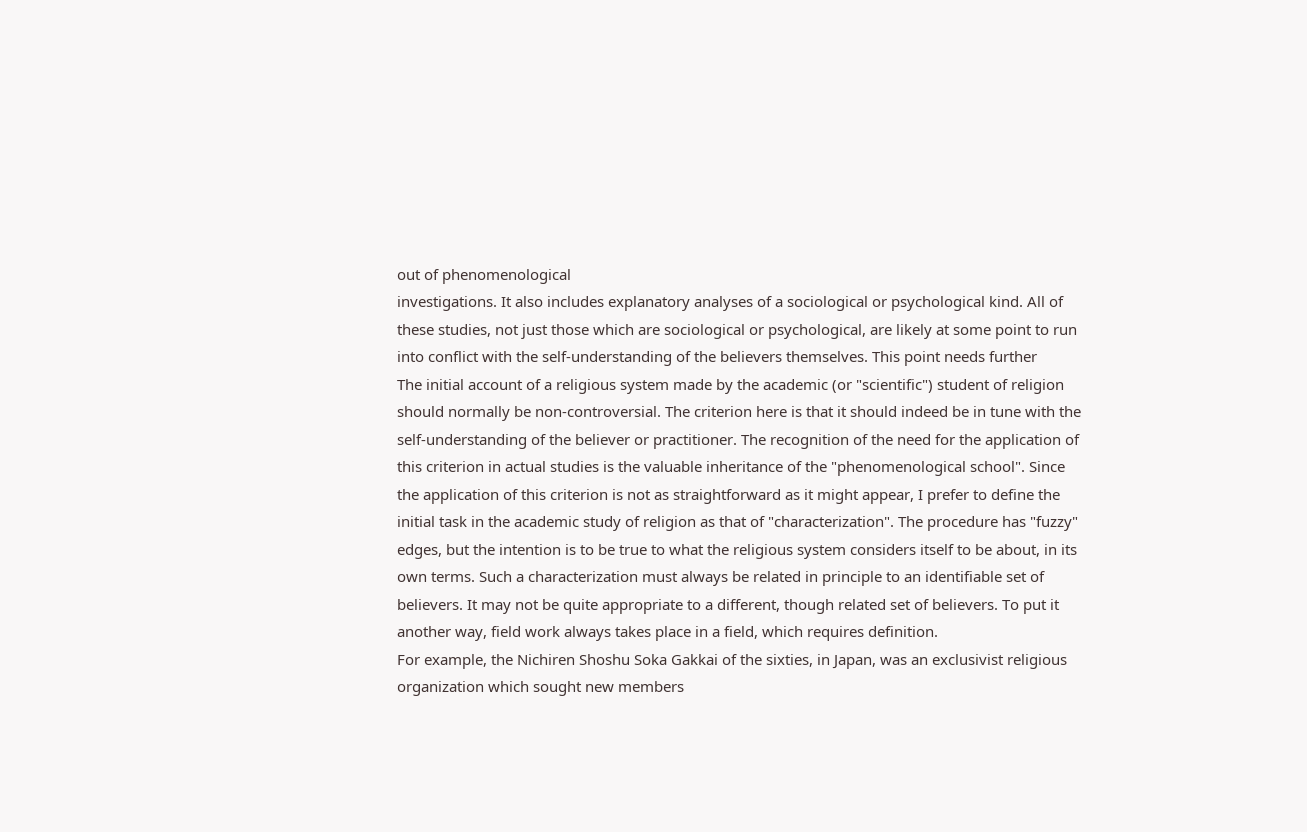out of phenomenological
investigations. It also includes explanatory analyses of a sociological or psychological kind. All of
these studies, not just those which are sociological or psychological, are likely at some point to run
into conflict with the self-understanding of the believers themselves. This point needs further
The initial account of a religious system made by the academic (or "scientific") student of religion
should normally be non-controversial. The criterion here is that it should indeed be in tune with the
self-understanding of the believer or practitioner. The recognition of the need for the application of
this criterion in actual studies is the valuable inheritance of the "phenomenological school". Since
the application of this criterion is not as straightforward as it might appear, I prefer to define the
initial task in the academic study of religion as that of "characterization". The procedure has "fuzzy"
edges, but the intention is to be true to what the religious system considers itself to be about, in its
own terms. Such a characterization must always be related in principle to an identifiable set of
believers. It may not be quite appropriate to a different, though related set of believers. To put it
another way, field work always takes place in a field, which requires definition.
For example, the Nichiren Shoshu Soka Gakkai of the sixties, in Japan, was an exclusivist religious
organization which sought new members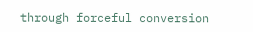through forceful conversion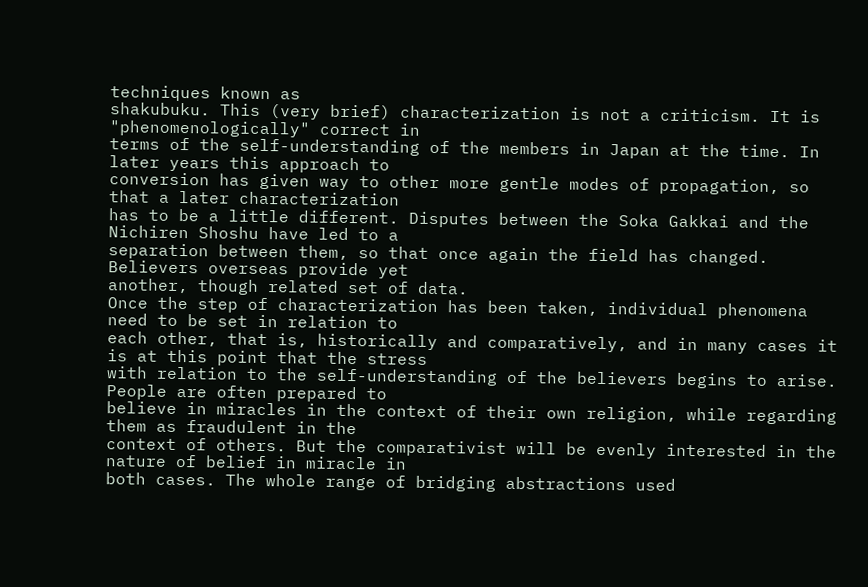techniques known as
shakubuku. This (very brief) characterization is not a criticism. It is "phenomenologically" correct in
terms of the self-understanding of the members in Japan at the time. In later years this approach to
conversion has given way to other more gentle modes of propagation, so that a later characterization
has to be a little different. Disputes between the Soka Gakkai and the Nichiren Shoshu have led to a
separation between them, so that once again the field has changed. Believers overseas provide yet
another, though related set of data.
Once the step of characterization has been taken, individual phenomena need to be set in relation to
each other, that is, historically and comparatively, and in many cases it is at this point that the stress
with relation to the self-understanding of the believers begins to arise. People are often prepared to
believe in miracles in the context of their own religion, while regarding them as fraudulent in the
context of others. But the comparativist will be evenly interested in the nature of belief in miracle in
both cases. The whole range of bridging abstractions used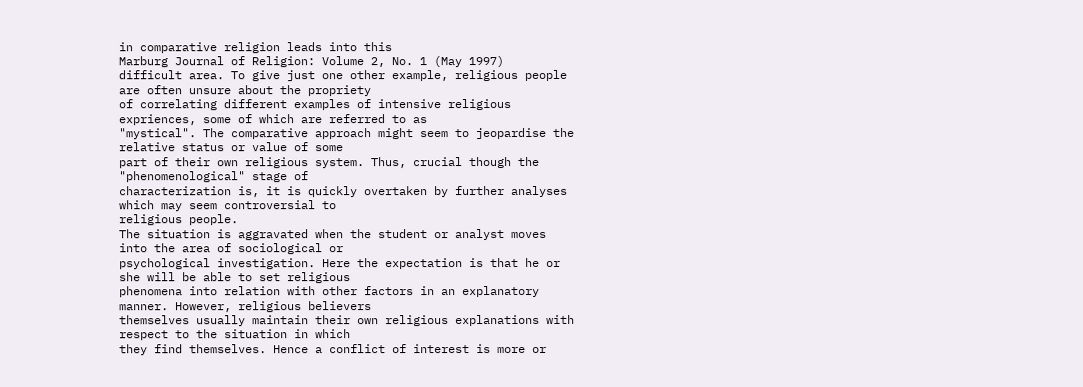in comparative religion leads into this
Marburg Journal of Religion: Volume 2, No. 1 (May 1997)
difficult area. To give just one other example, religious people are often unsure about the propriety
of correlating different examples of intensive religious expriences, some of which are referred to as
"mystical". The comparative approach might seem to jeopardise the relative status or value of some
part of their own religious system. Thus, crucial though the "phenomenological" stage of
characterization is, it is quickly overtaken by further analyses which may seem controversial to
religious people.
The situation is aggravated when the student or analyst moves into the area of sociological or
psychological investigation. Here the expectation is that he or she will be able to set religious
phenomena into relation with other factors in an explanatory manner. However, religious believers
themselves usually maintain their own religious explanations with respect to the situation in which
they find themselves. Hence a conflict of interest is more or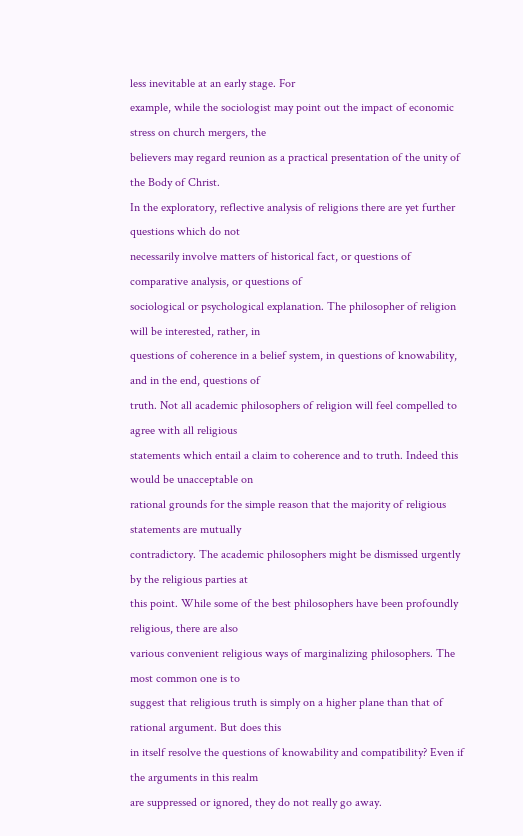less inevitable at an early stage. For
example, while the sociologist may point out the impact of economic stress on church mergers, the
believers may regard reunion as a practical presentation of the unity of the Body of Christ.
In the exploratory, reflective analysis of religions there are yet further questions which do not
necessarily involve matters of historical fact, or questions of comparative analysis, or questions of
sociological or psychological explanation. The philosopher of religion will be interested, rather, in
questions of coherence in a belief system, in questions of knowability, and in the end, questions of
truth. Not all academic philosophers of religion will feel compelled to agree with all religious
statements which entail a claim to coherence and to truth. Indeed this would be unacceptable on
rational grounds for the simple reason that the majority of religious statements are mutually
contradictory. The academic philosophers might be dismissed urgently by the religious parties at
this point. While some of the best philosophers have been profoundly religious, there are also
various convenient religious ways of marginalizing philosophers. The most common one is to
suggest that religious truth is simply on a higher plane than that of rational argument. But does this
in itself resolve the questions of knowability and compatibility? Even if the arguments in this realm
are suppressed or ignored, they do not really go away.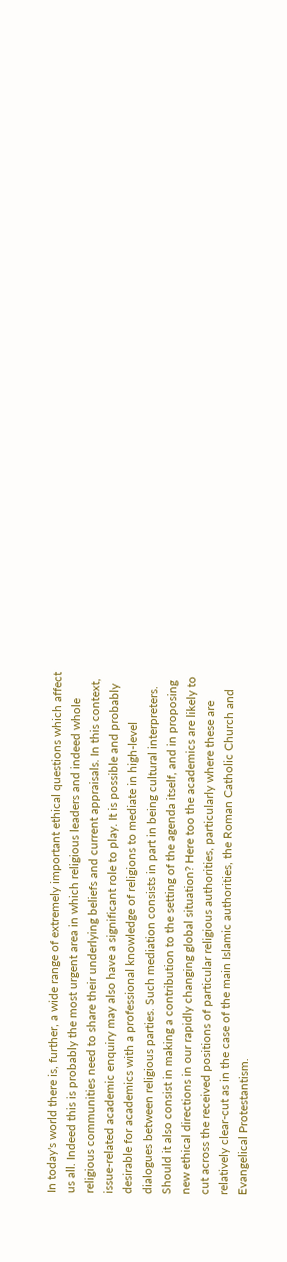In today's world there is, further, a wide range of extremely important ethical questions which affect
us all. Indeed this is probably the most urgent area in which religious leaders and indeed whole
religious communities need to share their underlying beliefs and current appraisals. In this context,
issue-related academic enquiry may also have a significant role to play. It is possible and probably
desirable for academics with a professional knowledge of religions to mediate in high-level
dialogues between religious parties. Such mediation consists in part in being cultural interpreters.
Should it also consist in making a contribution to the setting of the agenda itself, and in proposing
new ethical directions in our rapidly changing global situation? Here too the academics are likely to
cut across the received positions of particular religious authorities, particularly where these are
relatively clear-cut as in the case of the main Islamic authorities, the Roman Catholic Church and
Evangelical Protestantism.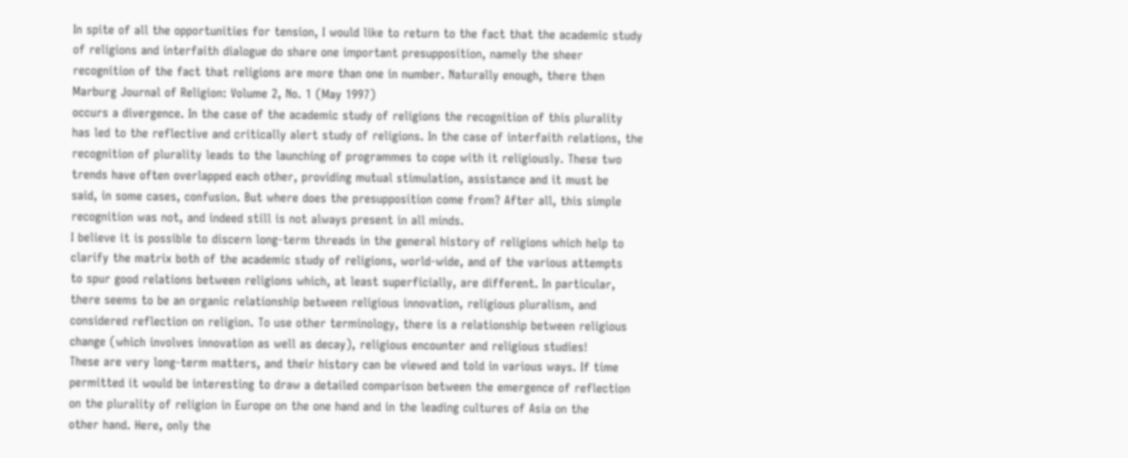In spite of all the opportunities for tension, I would like to return to the fact that the academic study
of religions and interfaith dialogue do share one important presupposition, namely the sheer
recognition of the fact that religions are more than one in number. Naturally enough, there then
Marburg Journal of Religion: Volume 2, No. 1 (May 1997)
occurs a divergence. In the case of the academic study of religions the recognition of this plurality
has led to the reflective and critically alert study of religions. In the case of interfaith relations, the
recognition of plurality leads to the launching of programmes to cope with it religiously. These two
trends have often overlapped each other, providing mutual stimulation, assistance and it must be
said, in some cases, confusion. But where does the presupposition come from? After all, this simple
recognition was not, and indeed still is not always present in all minds.
I believe it is possible to discern long-term threads in the general history of religions which help to
clarify the matrix both of the academic study of religions, world-wide, and of the various attempts
to spur good relations between religions which, at least superficially, are different. In particular,
there seems to be an organic relationship between religious innovation, religious pluralism, and
considered reflection on religion. To use other terminology, there is a relationship between religious
change (which involves innovation as well as decay), religious encounter and religious studies!
These are very long-term matters, and their history can be viewed and told in various ways. If time
permitted it would be interesting to draw a detailed comparison between the emergence of reflection
on the plurality of religion in Europe on the one hand and in the leading cultures of Asia on the
other hand. Here, only the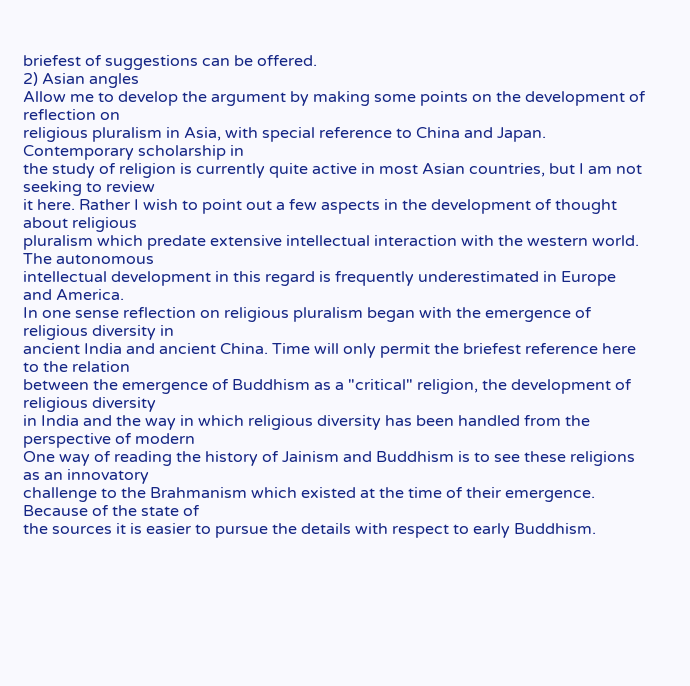briefest of suggestions can be offered.
2) Asian angles
Allow me to develop the argument by making some points on the development of reflection on
religious pluralism in Asia, with special reference to China and Japan. Contemporary scholarship in
the study of religion is currently quite active in most Asian countries, but I am not seeking to review
it here. Rather I wish to point out a few aspects in the development of thought about religious
pluralism which predate extensive intellectual interaction with the western world. The autonomous
intellectual development in this regard is frequently underestimated in Europe and America.
In one sense reflection on religious pluralism began with the emergence of religious diversity in
ancient India and ancient China. Time will only permit the briefest reference here to the relation
between the emergence of Buddhism as a "critical" religion, the development of religious diversity
in India and the way in which religious diversity has been handled from the perspective of modern
One way of reading the history of Jainism and Buddhism is to see these religions as an innovatory
challenge to the Brahmanism which existed at the time of their emergence. Because of the state of
the sources it is easier to pursue the details with respect to early Buddhism.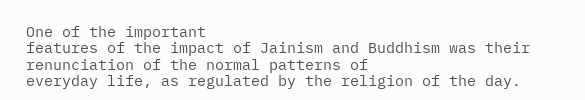One of the important
features of the impact of Jainism and Buddhism was their renunciation of the normal patterns of
everyday life, as regulated by the religion of the day.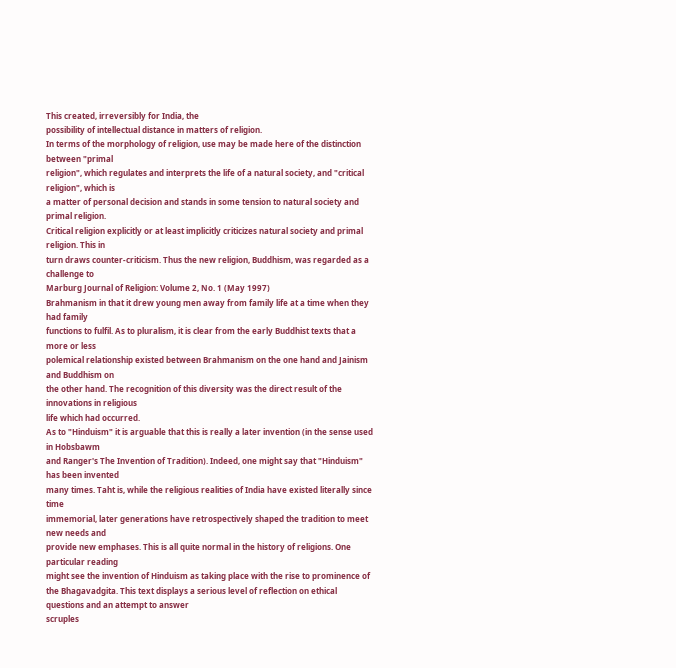This created, irreversibly for India, the
possibility of intellectual distance in matters of religion.
In terms of the morphology of religion, use may be made here of the distinction between "primal
religion", which regulates and interprets the life of a natural society, and "critical religion", which is
a matter of personal decision and stands in some tension to natural society and primal religion.
Critical religion explicitly or at least implicitly criticizes natural society and primal religion. This in
turn draws counter-criticism. Thus the new religion, Buddhism, was regarded as a challenge to
Marburg Journal of Religion: Volume 2, No. 1 (May 1997)
Brahmanism in that it drew young men away from family life at a time when they had family
functions to fulfil. As to pluralism, it is clear from the early Buddhist texts that a more or less
polemical relationship existed between Brahmanism on the one hand and Jainism and Buddhism on
the other hand. The recognition of this diversity was the direct result of the innovations in religious
life which had occurred.
As to "Hinduism" it is arguable that this is really a later invention (in the sense used in Hobsbawm
and Ranger's The Invention of Tradition). Indeed, one might say that "Hinduism" has been invented
many times. Taht is, while the religious realities of India have existed literally since time
immemorial, later generations have retrospectively shaped the tradition to meet new needs and
provide new emphases. This is all quite normal in the history of religions. One particular reading
might see the invention of Hinduism as taking place with the rise to prominence of the Bhagavadgita. This text displays a serious level of reflection on ethical questions and an attempt to answer
scruples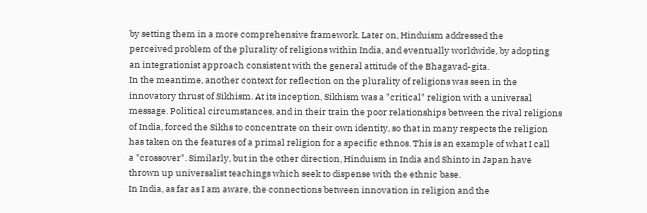by setting them in a more comprehensive framework. Later on, Hinduism addressed the
perceived problem of the plurality of religions within India, and eventually worldwide, by adopting
an integrationist approach consistent with the general attitude of the Bhagavad-gita.
In the meantime, another context for reflection on the plurality of religions was seen in the
innovatory thrust of Sikhism. At its inception, Sikhism was a "critical" religion with a universal
message. Political circumstances, and in their train the poor relationships between the rival religions
of India, forced the Sikhs to concentrate on their own identity, so that in many respects the religion
has taken on the features of a primal religion for a specific ethnos. This is an example of what I call
a "crossover". Similarly, but in the other direction, Hinduism in India and Shinto in Japan have
thrown up universalist teachings which seek to dispense with the ethnic base.
In India, as far as I am aware, the connections between innovation in religion and the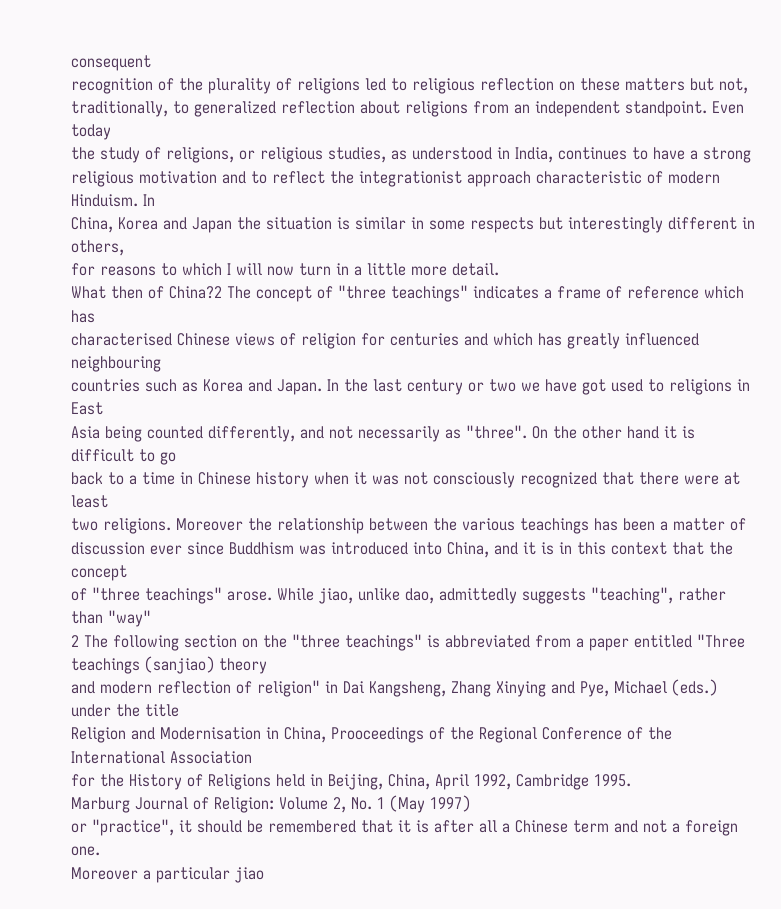consequent
recognition of the plurality of religions led to religious reflection on these matters but not,
traditionally, to generalized reflection about religions from an independent standpoint. Even today
the study of religions, or religious studies, as understood in India, continues to have a strong
religious motivation and to reflect the integrationist approach characteristic of modern Hinduism. In
China, Korea and Japan the situation is similar in some respects but interestingly different in others,
for reasons to which I will now turn in a little more detail.
What then of China?2 The concept of "three teachings" indicates a frame of reference which has
characterised Chinese views of religion for centuries and which has greatly influenced neighbouring
countries such as Korea and Japan. In the last century or two we have got used to religions in East
Asia being counted differently, and not necessarily as "three". On the other hand it is difficult to go
back to a time in Chinese history when it was not consciously recognized that there were at least
two religions. Moreover the relationship between the various teachings has been a matter of
discussion ever since Buddhism was introduced into China, and it is in this context that the concept
of "three teachings" arose. While jiao, unlike dao, admittedly suggests "teaching", rather than "way"
2 The following section on the "three teachings" is abbreviated from a paper entitled "Three teachings (sanjiao) theory
and modern reflection of religion" in Dai Kangsheng, Zhang Xinying and Pye, Michael (eds.) under the title
Religion and Modernisation in China, Prooceedings of the Regional Conference of the International Association
for the History of Religions held in Beijing, China, April 1992, Cambridge 1995.
Marburg Journal of Religion: Volume 2, No. 1 (May 1997)
or "practice", it should be remembered that it is after all a Chinese term and not a foreign one.
Moreover a particular jiao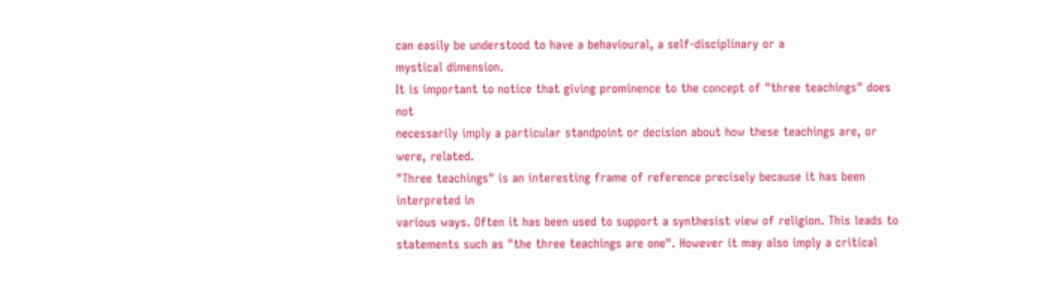can easily be understood to have a behavioural, a self-disciplinary or a
mystical dimension.
It is important to notice that giving prominence to the concept of "three teachings" does not
necessarily imply a particular standpoint or decision about how these teachings are, or were, related.
"Three teachings" is an interesting frame of reference precisely because it has been interpreted in
various ways. Often it has been used to support a synthesist view of religion. This leads to
statements such as "the three teachings are one". However it may also imply a critical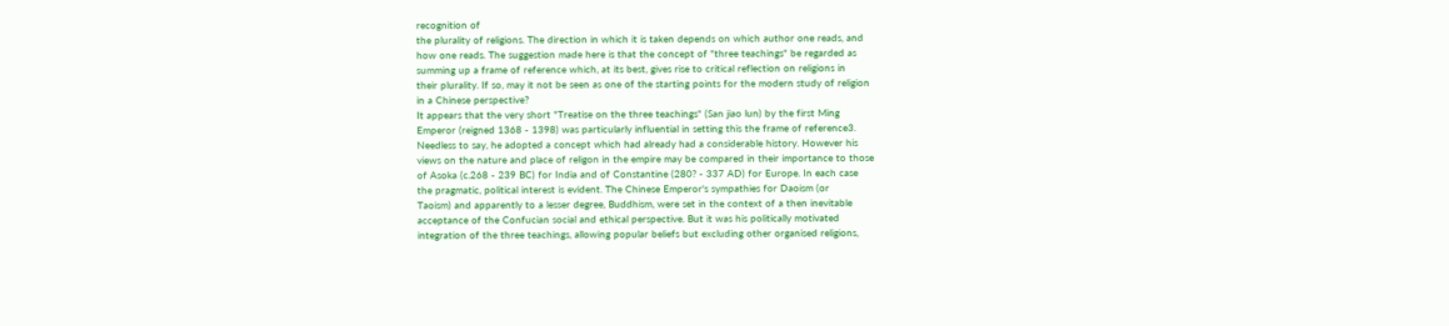recognition of
the plurality of religions. The direction in which it is taken depends on which author one reads, and
how one reads. The suggestion made here is that the concept of "three teachings" be regarded as
summing up a frame of reference which, at its best, gives rise to critical reflection on religions in
their plurality. If so, may it not be seen as one of the starting points for the modern study of religion
in a Chinese perspective?
It appears that the very short "Treatise on the three teachings" (San jiao lun) by the first Ming
Emperor (reigned 1368 - 1398) was particularly influential in setting this the frame of reference3.
Needless to say, he adopted a concept which had already had a considerable history. However his
views on the nature and place of religon in the empire may be compared in their importance to those
of Asoka (c.268 - 239 BC) for India and of Constantine (280? - 337 AD) for Europe. In each case
the pragmatic, political interest is evident. The Chinese Emperor's sympathies for Daoism (or
Taoism) and apparently to a lesser degree, Buddhism, were set in the context of a then inevitable
acceptance of the Confucian social and ethical perspective. But it was his politically motivated
integration of the three teachings, allowing popular beliefs but excluding other organised religions,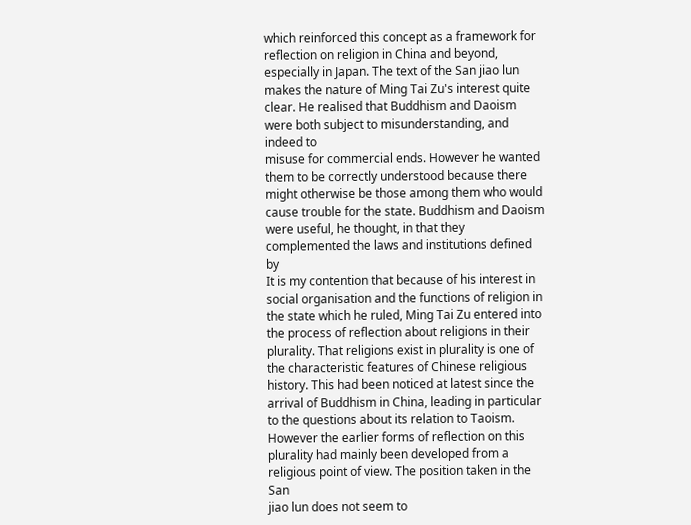which reinforced this concept as a framework for reflection on religion in China and beyond,
especially in Japan. The text of the San jiao lun makes the nature of Ming Tai Zu's interest quite
clear. He realised that Buddhism and Daoism were both subject to misunderstanding, and indeed to
misuse for commercial ends. However he wanted them to be correctly understood because there
might otherwise be those among them who would cause trouble for the state. Buddhism and Daoism
were useful, he thought, in that they complemented the laws and institutions defined by
It is my contention that because of his interest in social organisation and the functions of religion in
the state which he ruled, Ming Tai Zu entered into the process of reflection about religions in their
plurality. That religions exist in plurality is one of the characteristic features of Chinese religious
history. This had been noticed at latest since the arrival of Buddhism in China, leading in particular
to the questions about its relation to Taoism. However the earlier forms of reflection on this
plurality had mainly been developed from a religious point of view. The position taken in the San
jiao lun does not seem to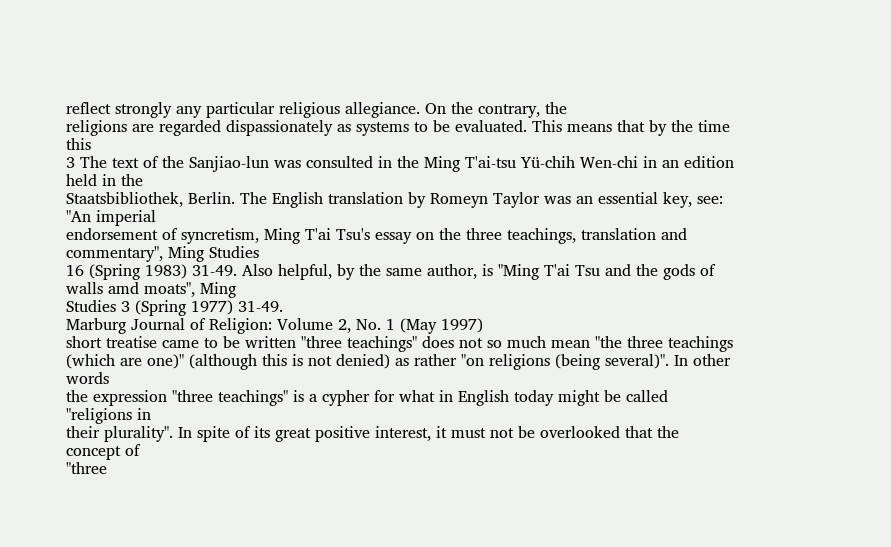reflect strongly any particular religious allegiance. On the contrary, the
religions are regarded dispassionately as systems to be evaluated. This means that by the time this
3 The text of the Sanjiao-lun was consulted in the Ming T'ai-tsu Yü-chih Wen-chi in an edition held in the
Staatsbibliothek, Berlin. The English translation by Romeyn Taylor was an essential key, see: "An imperial
endorsement of syncretism, Ming T'ai Tsu's essay on the three teachings, translation and commentary", Ming Studies
16 (Spring 1983) 31-49. Also helpful, by the same author, is "Ming T'ai Tsu and the gods of walls amd moats", Ming
Studies 3 (Spring 1977) 31-49.
Marburg Journal of Religion: Volume 2, No. 1 (May 1997)
short treatise came to be written "three teachings" does not so much mean "the three teachings
(which are one)" (although this is not denied) as rather "on religions (being several)". In other words
the expression "three teachings" is a cypher for what in English today might be called "religions in
their plurality". In spite of its great positive interest, it must not be overlooked that the concept of
"three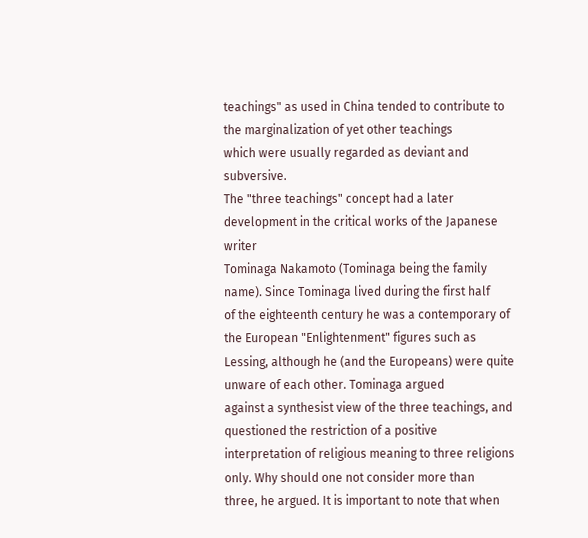teachings" as used in China tended to contribute to the marginalization of yet other teachings
which were usually regarded as deviant and subversive.
The "three teachings" concept had a later development in the critical works of the Japanese writer
Tominaga Nakamoto (Tominaga being the family name). Since Tominaga lived during the first half
of the eighteenth century he was a contemporary of the European "Enlightenment" figures such as
Lessing, although he (and the Europeans) were quite unware of each other. Tominaga argued
against a synthesist view of the three teachings, and questioned the restriction of a positive
interpretation of religious meaning to three religions only. Why should one not consider more than
three, he argued. It is important to note that when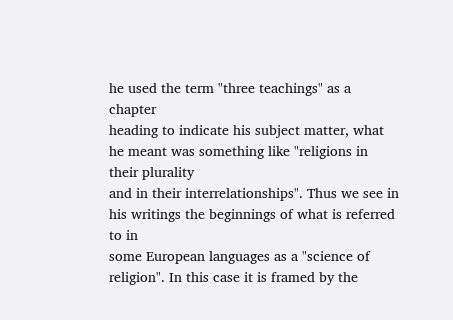he used the term "three teachings" as a chapter
heading to indicate his subject matter, what he meant was something like "religions in their plurality
and in their interrelationships". Thus we see in his writings the beginnings of what is referred to in
some European languages as a "science of religion". In this case it is framed by the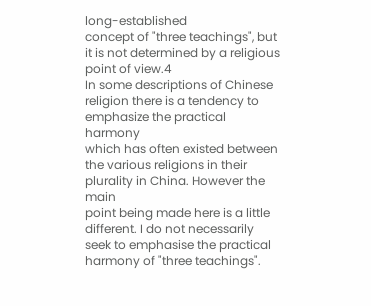long-established
concept of "three teachings", but it is not determined by a religious point of view.4
In some descriptions of Chinese religion there is a tendency to emphasize the practical harmony
which has often existed between the various religions in their plurality in China. However the main
point being made here is a little different. I do not necessarily seek to emphasise the practical
harmony of "three teachings".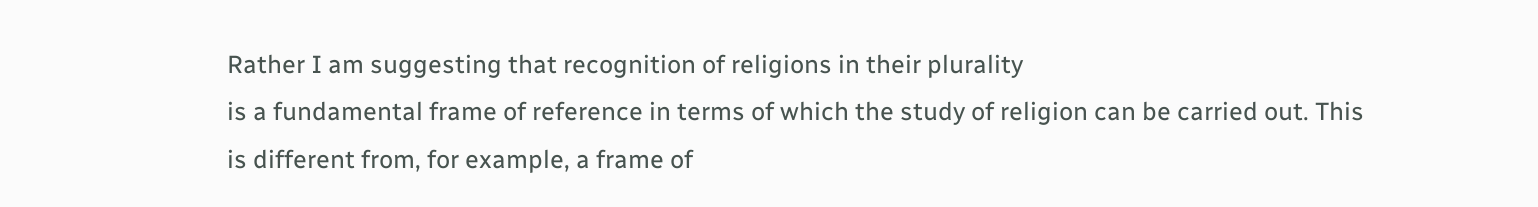Rather I am suggesting that recognition of religions in their plurality
is a fundamental frame of reference in terms of which the study of religion can be carried out. This
is different from, for example, a frame of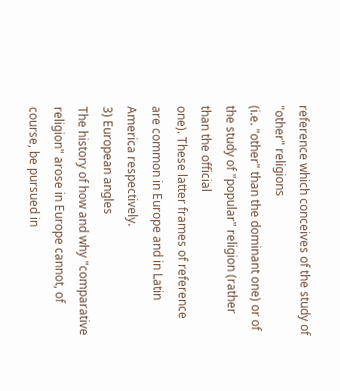reference which conceives of the study of "other" religions
(i.e. "other" than the dominant one) or of the study of "popular" religion (rather than the official
one). These latter frames of reference are common in Europe and in Latin America respectively.
3) European angles
The history of how and why "comparative religion" arose in Europe cannot, of course, be pursued in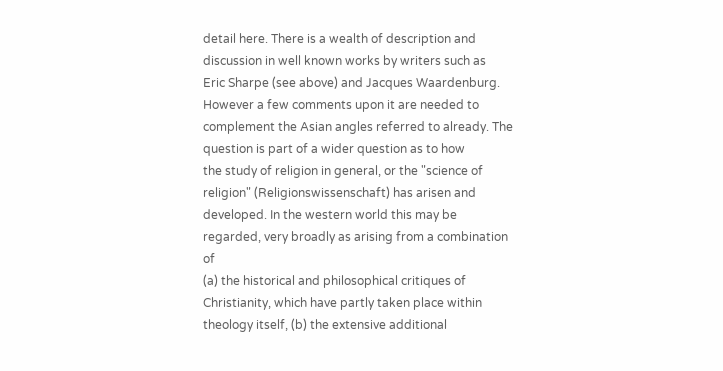detail here. There is a wealth of description and discussion in well known works by writers such as
Eric Sharpe (see above) and Jacques Waardenburg. However a few comments upon it are needed to
complement the Asian angles referred to already. The question is part of a wider question as to how
the study of religion in general, or the "science of religion" (Religionswissenschaft) has arisen and
developed. In the western world this may be regarded, very broadly as arising from a combination of
(a) the historical and philosophical critiques of Christianity, which have partly taken place within
theology itself, (b) the extensive additional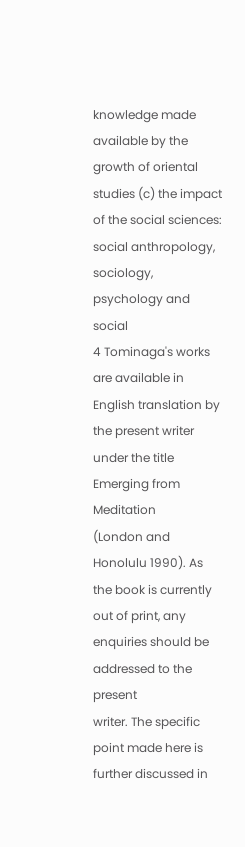knowledge made available by the growth of oriental
studies (c) the impact of the social sciences: social anthropology, sociology, psychology and social
4 Tominaga's works are available in English translation by the present writer under the title Emerging from Meditation
(London and Honolulu 1990). As the book is currently out of print, any enquiries should be addressed to the present
writer. The specific point made here is further discussed in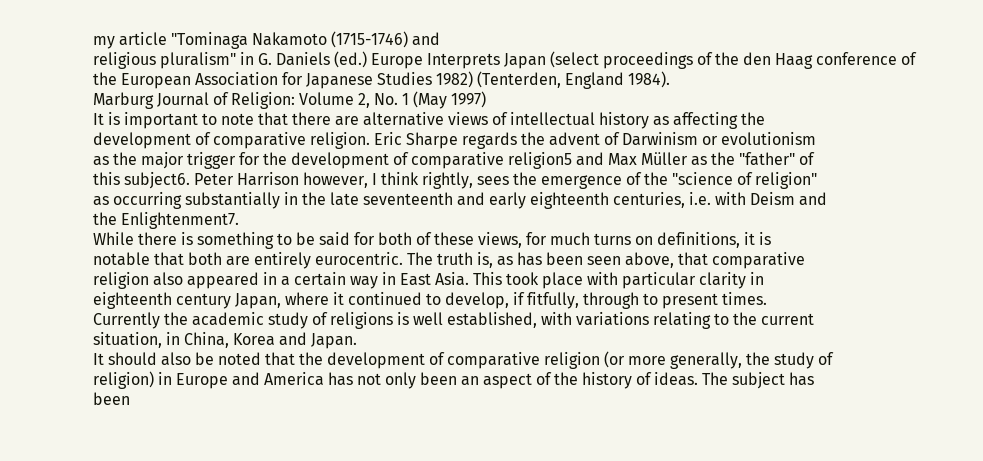my article "Tominaga Nakamoto (1715-1746) and
religious pluralism" in G. Daniels (ed.) Europe Interprets Japan (select proceedings of the den Haag conference of
the European Association for Japanese Studies 1982) (Tenterden, England 1984).
Marburg Journal of Religion: Volume 2, No. 1 (May 1997)
It is important to note that there are alternative views of intellectual history as affecting the
development of comparative religion. Eric Sharpe regards the advent of Darwinism or evolutionism
as the major trigger for the development of comparative religion5 and Max Müller as the "father" of
this subject6. Peter Harrison however, I think rightly, sees the emergence of the "science of religion"
as occurring substantially in the late seventeenth and early eighteenth centuries, i.e. with Deism and
the Enlightenment7.
While there is something to be said for both of these views, for much turns on definitions, it is
notable that both are entirely eurocentric. The truth is, as has been seen above, that comparative
religion also appeared in a certain way in East Asia. This took place with particular clarity in
eighteenth century Japan, where it continued to develop, if fitfully, through to present times.
Currently the academic study of religions is well established, with variations relating to the current
situation, in China, Korea and Japan.
It should also be noted that the development of comparative religion (or more generally, the study of
religion) in Europe and America has not only been an aspect of the history of ideas. The subject has
been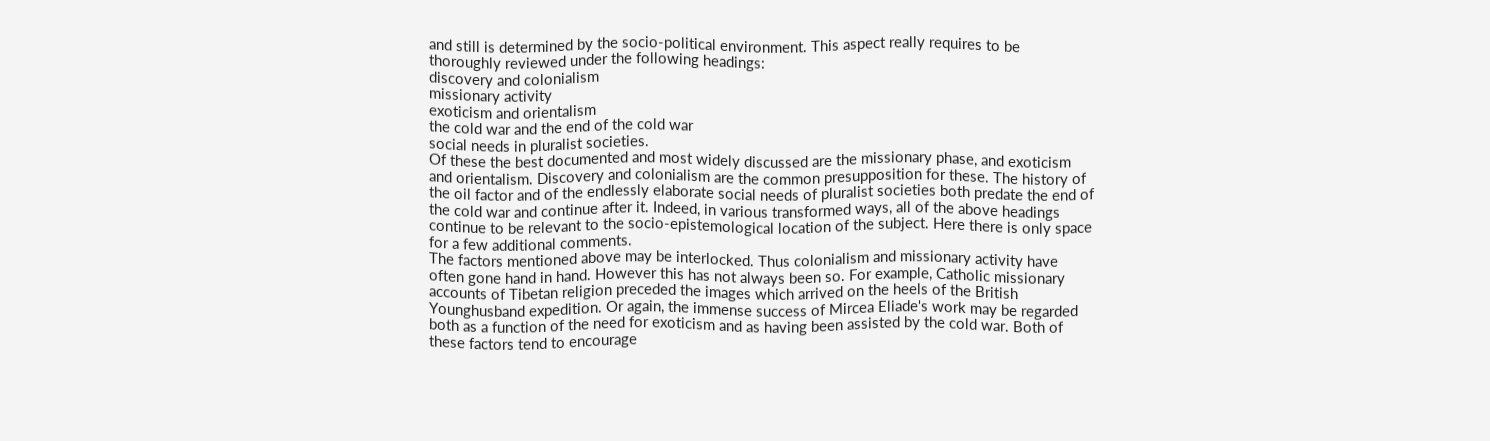and still is determined by the socio-political environment. This aspect really requires to be
thoroughly reviewed under the following headings:
discovery and colonialism
missionary activity
exoticism and orientalism
the cold war and the end of the cold war
social needs in pluralist societies.
Of these the best documented and most widely discussed are the missionary phase, and exoticism
and orientalism. Discovery and colonialism are the common presupposition for these. The history of
the oil factor and of the endlessly elaborate social needs of pluralist societies both predate the end of
the cold war and continue after it. Indeed, in various transformed ways, all of the above headings
continue to be relevant to the socio-epistemological location of the subject. Here there is only space
for a few additional comments.
The factors mentioned above may be interlocked. Thus colonialism and missionary activity have
often gone hand in hand. However this has not always been so. For example, Catholic missionary
accounts of Tibetan religion preceded the images which arrived on the heels of the British
Younghusband expedition. Or again, the immense success of Mircea Eliade's work may be regarded
both as a function of the need for exoticism and as having been assisted by the cold war. Both of
these factors tend to encourage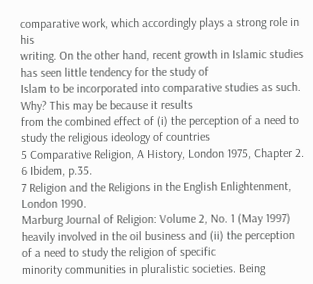comparative work, which accordingly plays a strong role in his
writing. On the other hand, recent growth in Islamic studies has seen little tendency for the study of
Islam to be incorporated into comparative studies as such. Why? This may be because it results
from the combined effect of (i) the perception of a need to study the religious ideology of countries
5 Comparative Religion, A History, London 1975, Chapter 2.
6 Ibidem, p.35.
7 Religion and the Religions in the English Enlightenment, London 1990.
Marburg Journal of Religion: Volume 2, No. 1 (May 1997)
heavily involved in the oil business and (ii) the perception of a need to study the religion of specific
minority communities in pluralistic societies. Being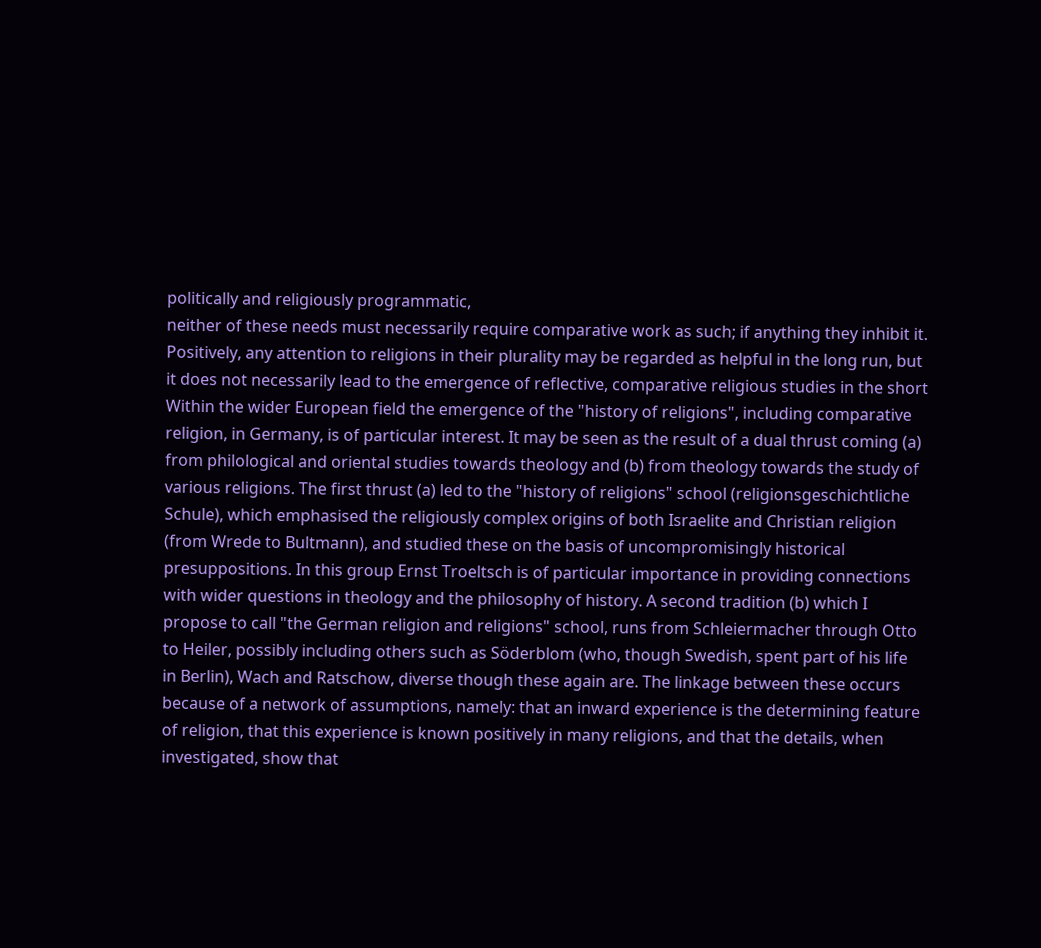politically and religiously programmatic,
neither of these needs must necessarily require comparative work as such; if anything they inhibit it.
Positively, any attention to religions in their plurality may be regarded as helpful in the long run, but
it does not necessarily lead to the emergence of reflective, comparative religious studies in the short
Within the wider European field the emergence of the "history of religions", including comparative
religion, in Germany, is of particular interest. It may be seen as the result of a dual thrust coming (a)
from philological and oriental studies towards theology and (b) from theology towards the study of
various religions. The first thrust (a) led to the "history of religions" school (religionsgeschichtliche
Schule), which emphasised the religiously complex origins of both Israelite and Christian religion
(from Wrede to Bultmann), and studied these on the basis of uncompromisingly historical
presuppositions. In this group Ernst Troeltsch is of particular importance in providing connections
with wider questions in theology and the philosophy of history. A second tradition (b) which I
propose to call "the German religion and religions" school, runs from Schleiermacher through Otto
to Heiler, possibly including others such as Söderblom (who, though Swedish, spent part of his life
in Berlin), Wach and Ratschow, diverse though these again are. The linkage between these occurs
because of a network of assumptions, namely: that an inward experience is the determining feature
of religion, that this experience is known positively in many religions, and that the details, when
investigated, show that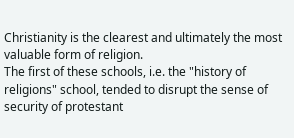Christianity is the clearest and ultimately the most valuable form of religion.
The first of these schools, i.e. the "history of religions" school, tended to disrupt the sense of
security of protestant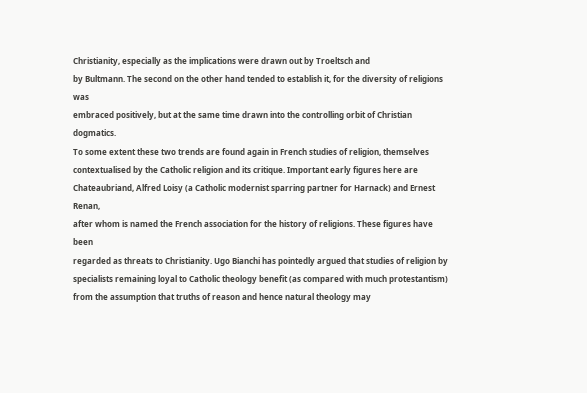Christianity, especially as the implications were drawn out by Troeltsch and
by Bultmann. The second on the other hand tended to establish it, for the diversity of religions was
embraced positively, but at the same time drawn into the controlling orbit of Christian dogmatics.
To some extent these two trends are found again in French studies of religion, themselves
contextualised by the Catholic religion and its critique. Important early figures here are
Chateaubriand, Alfred Loisy (a Catholic modernist sparring partner for Harnack) and Ernest Renan,
after whom is named the French association for the history of religions. These figures have been
regarded as threats to Christianity. Ugo Bianchi has pointedly argued that studies of religion by
specialists remaining loyal to Catholic theology benefit (as compared with much protestantism)
from the assumption that truths of reason and hence natural theology may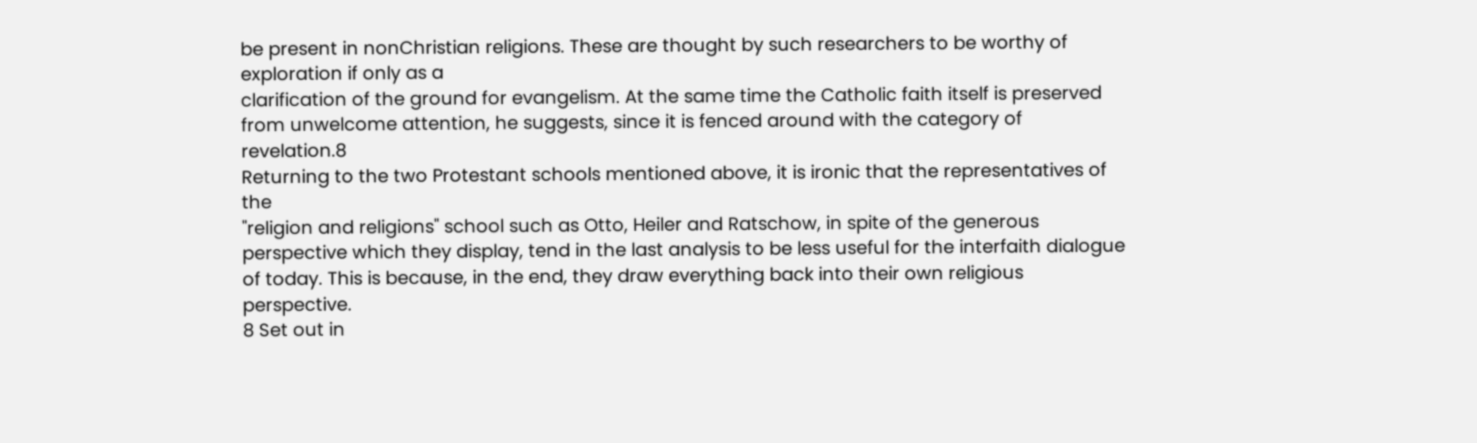be present in nonChristian religions. These are thought by such researchers to be worthy of exploration if only as a
clarification of the ground for evangelism. At the same time the Catholic faith itself is preserved
from unwelcome attention, he suggests, since it is fenced around with the category of revelation.8
Returning to the two Protestant schools mentioned above, it is ironic that the representatives of the
"religion and religions" school such as Otto, Heiler and Ratschow, in spite of the generous
perspective which they display, tend in the last analysis to be less useful for the interfaith dialogue
of today. This is because, in the end, they draw everything back into their own religious perspective.
8 Set out in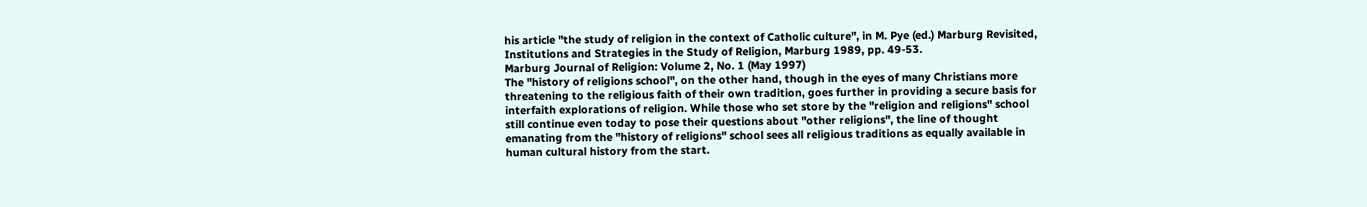his article "the study of religion in the context of Catholic culture", in M. Pye (ed.) Marburg Revisited,
Institutions and Strategies in the Study of Religion, Marburg 1989, pp. 49-53.
Marburg Journal of Religion: Volume 2, No. 1 (May 1997)
The "history of religions school", on the other hand, though in the eyes of many Christians more
threatening to the religious faith of their own tradition, goes further in providing a secure basis for
interfaith explorations of religion. While those who set store by the "religion and religions" school
still continue even today to pose their questions about "other religions", the line of thought
emanating from the "history of religions" school sees all religious traditions as equally available in
human cultural history from the start.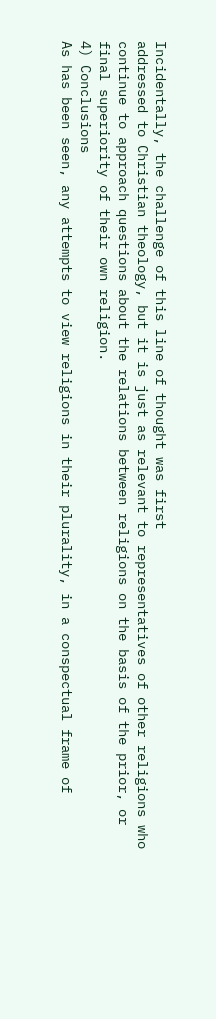Incidentally, the challenge of this line of thought was first
addressed to Christian theology, but it is just as relevant to representatives of other religions who
continue to approach questions about the relations between religions on the basis of the prior, or
final superiority of their own religion.
4) Conclusions
As has been seen, any attempts to view religions in their plurality, in a conspectual frame of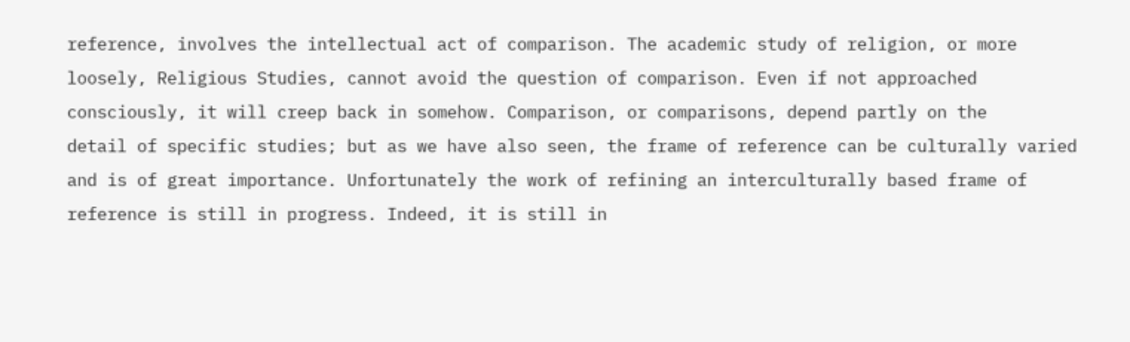reference, involves the intellectual act of comparison. The academic study of religion, or more
loosely, Religious Studies, cannot avoid the question of comparison. Even if not approached
consciously, it will creep back in somehow. Comparison, or comparisons, depend partly on the
detail of specific studies; but as we have also seen, the frame of reference can be culturally varied
and is of great importance. Unfortunately the work of refining an interculturally based frame of
reference is still in progress. Indeed, it is still in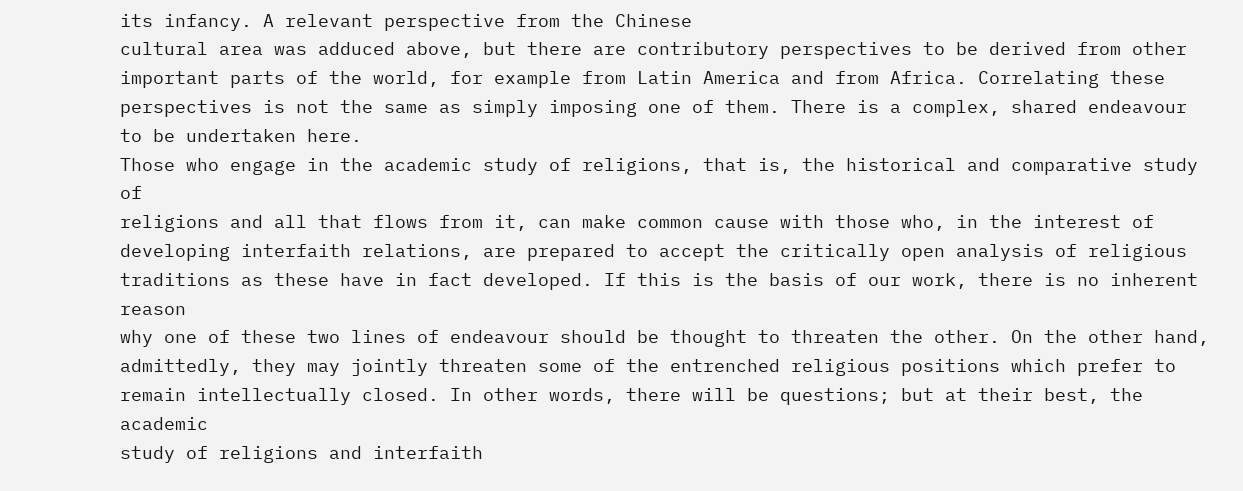its infancy. A relevant perspective from the Chinese
cultural area was adduced above, but there are contributory perspectives to be derived from other
important parts of the world, for example from Latin America and from Africa. Correlating these
perspectives is not the same as simply imposing one of them. There is a complex, shared endeavour
to be undertaken here.
Those who engage in the academic study of religions, that is, the historical and comparative study of
religions and all that flows from it, can make common cause with those who, in the interest of
developing interfaith relations, are prepared to accept the critically open analysis of religious
traditions as these have in fact developed. If this is the basis of our work, there is no inherent reason
why one of these two lines of endeavour should be thought to threaten the other. On the other hand,
admittedly, they may jointly threaten some of the entrenched religious positions which prefer to
remain intellectually closed. In other words, there will be questions; but at their best, the academic
study of religions and interfaith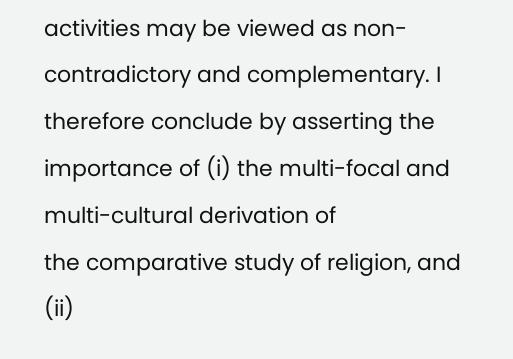activities may be viewed as non-contradictory and complementary. I
therefore conclude by asserting the importance of (i) the multi-focal and multi-cultural derivation of
the comparative study of religion, and (ii)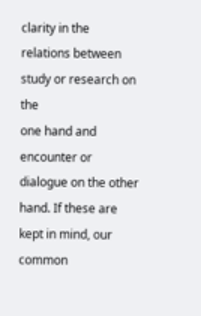clarity in the relations between study or research on the
one hand and encounter or dialogue on the other hand. If these are kept in mind, our common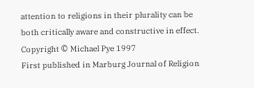attention to religions in their plurality can be both critically aware and constructive in effect.
Copyright © Michael Pye 1997
First published in Marburg Journal of Religion